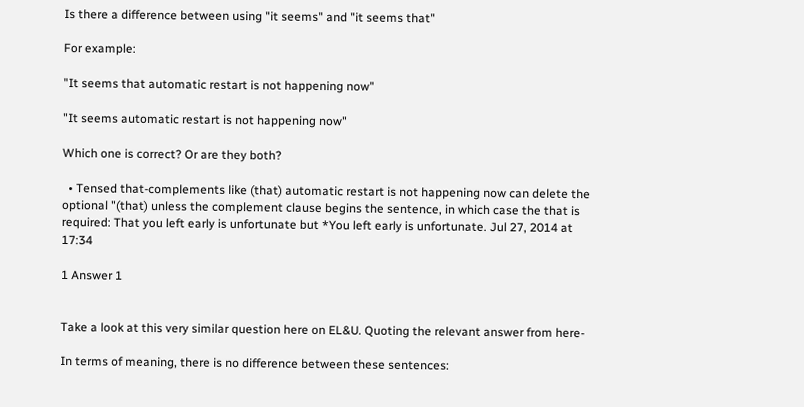Is there a difference between using "it seems" and "it seems that"

For example:

"It seems that automatic restart is not happening now"

"It seems automatic restart is not happening now"

Which one is correct? Or are they both?

  • Tensed that-complements like (that) automatic restart is not happening now can delete the optional "(that) unless the complement clause begins the sentence, in which case the that is required: That you left early is unfortunate but *You left early is unfortunate. Jul 27, 2014 at 17:34

1 Answer 1


Take a look at this very similar question here on EL&U. Quoting the relevant answer from here-

In terms of meaning, there is no difference between these sentences: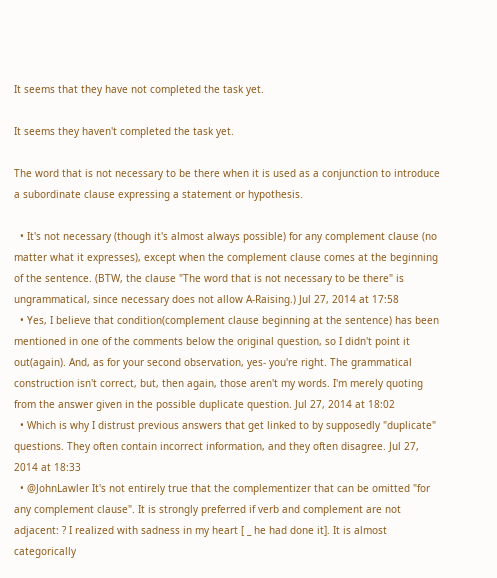It seems that they have not completed the task yet.

It seems they haven't completed the task yet.

The word that is not necessary to be there when it is used as a conjunction to introduce a subordinate clause expressing a statement or hypothesis.

  • It's not necessary (though it's almost always possible) for any complement clause (no matter what it expresses), except when the complement clause comes at the beginning of the sentence. (BTW, the clause "The word that is not necessary to be there" is ungrammatical, since necessary does not allow A-Raising.) Jul 27, 2014 at 17:58
  • Yes, I believe that condition(complement clause beginning at the sentence) has been mentioned in one of the comments below the original question, so I didn't point it out(again). And, as for your second observation, yes- you're right. The grammatical construction isn't correct, but, then again, those aren't my words. I'm merely quoting from the answer given in the possible duplicate question. Jul 27, 2014 at 18:02
  • Which is why I distrust previous answers that get linked to by supposedly "duplicate" questions. They often contain incorrect information, and they often disagree. Jul 27, 2014 at 18:33
  • @JohnLawler It's not entirely true that the complementizer that can be omitted "for any complement clause". It is strongly preferred if verb and complement are not adjacent: ? I realized with sadness in my heart [ _ he had done it]. It is almost categorically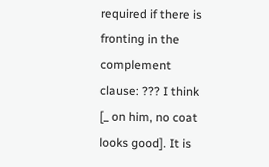required if there is fronting in the complement clause: ??? I think [_ on him, no coat looks good]. It is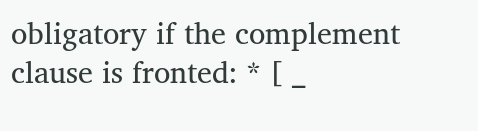obligatory if the complement clause is fronted: * [ _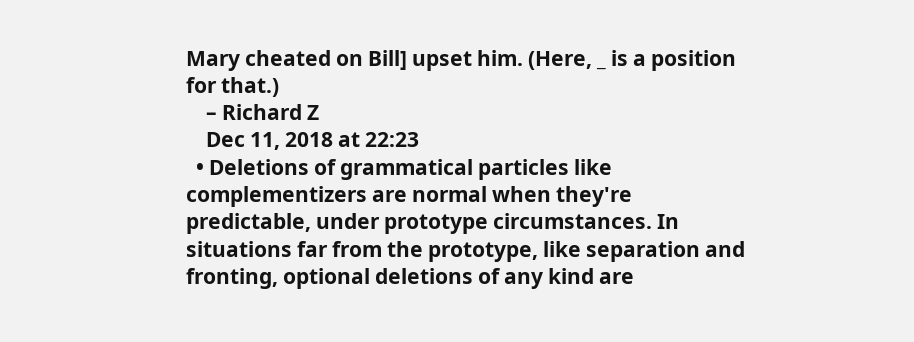Mary cheated on Bill] upset him. (Here, _ is a position for that.)
    – Richard Z
    Dec 11, 2018 at 22:23
  • Deletions of grammatical particles like complementizers are normal when they're predictable, under prototype circumstances. In situations far from the prototype, like separation and fronting, optional deletions of any kind are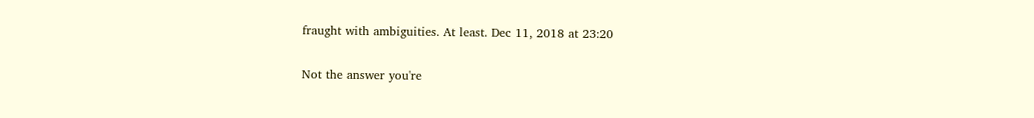fraught with ambiguities. At least. Dec 11, 2018 at 23:20

Not the answer you're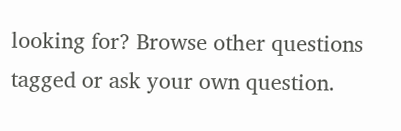looking for? Browse other questions tagged or ask your own question.